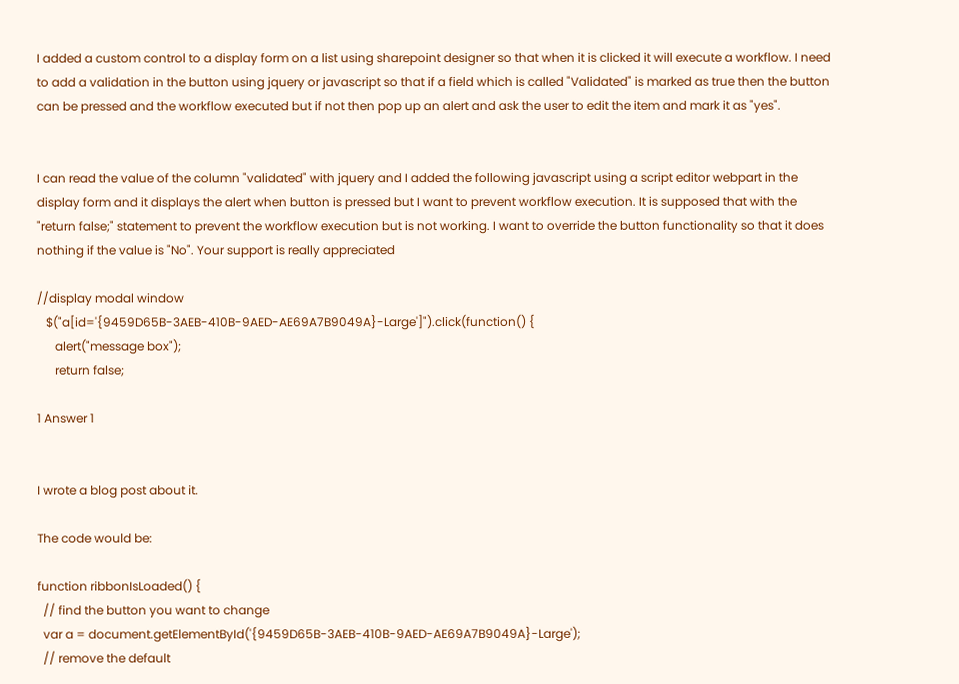I added a custom control to a display form on a list using sharepoint designer so that when it is clicked it will execute a workflow. I need to add a validation in the button using jquery or javascript so that if a field which is called "Validated" is marked as true then the button can be pressed and the workflow executed but if not then pop up an alert and ask the user to edit the item and mark it as "yes".


I can read the value of the column "validated" with jquery and I added the following javascript using a script editor webpart in the display form and it displays the alert when button is pressed but I want to prevent workflow execution. It is supposed that with the "return false;" statement to prevent the workflow execution but is not working. I want to override the button functionality so that it does nothing if the value is "No". Your support is really appreciated

//display modal window
   $("a[id='{9459D65B-3AEB-410B-9AED-AE69A7B9049A}-Large']").click(function() {
      alert("message box");
      return false;

1 Answer 1


I wrote a blog post about it.

The code would be:

function ribbonIsLoaded() {
  // find the button you want to change
  var a = document.getElementById('{9459D65B-3AEB-410B-9AED-AE69A7B9049A}-Large');
  // remove the default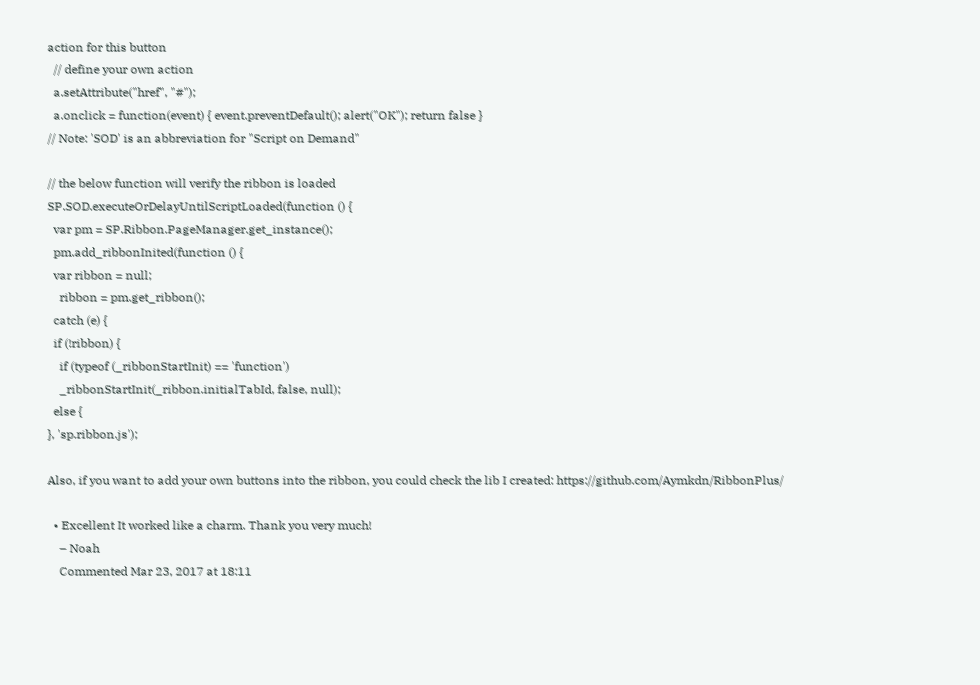action for this button
  // define your own action
  a.setAttribute("href", "#");
  a.onclick = function(event) { event.preventDefault(); alert("OK"); return false }
// Note: 'SOD' is an abbreviation for "Script on Demand"

// the below function will verify the ribbon is loaded
SP.SOD.executeOrDelayUntilScriptLoaded(function () {
  var pm = SP.Ribbon.PageManager.get_instance();
  pm.add_ribbonInited(function () {
  var ribbon = null;
    ribbon = pm.get_ribbon();
  catch (e) {
  if (!ribbon) {
    if (typeof (_ribbonStartInit) == 'function')
    _ribbonStartInit(_ribbon.initialTabId, false, null);
  else {
}, 'sp.ribbon.js');

Also, if you want to add your own buttons into the ribbon, you could check the lib I created: https://github.com/Aymkdn/RibbonPlus/

  • Excellent It worked like a charm. Thank you very much!
    – Noah
    Commented Mar 23, 2017 at 18:11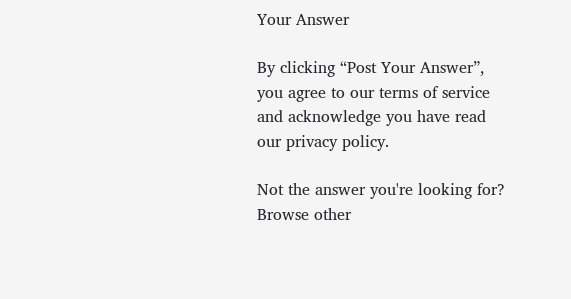Your Answer

By clicking “Post Your Answer”, you agree to our terms of service and acknowledge you have read our privacy policy.

Not the answer you're looking for? Browse other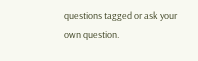questions tagged or ask your own question.